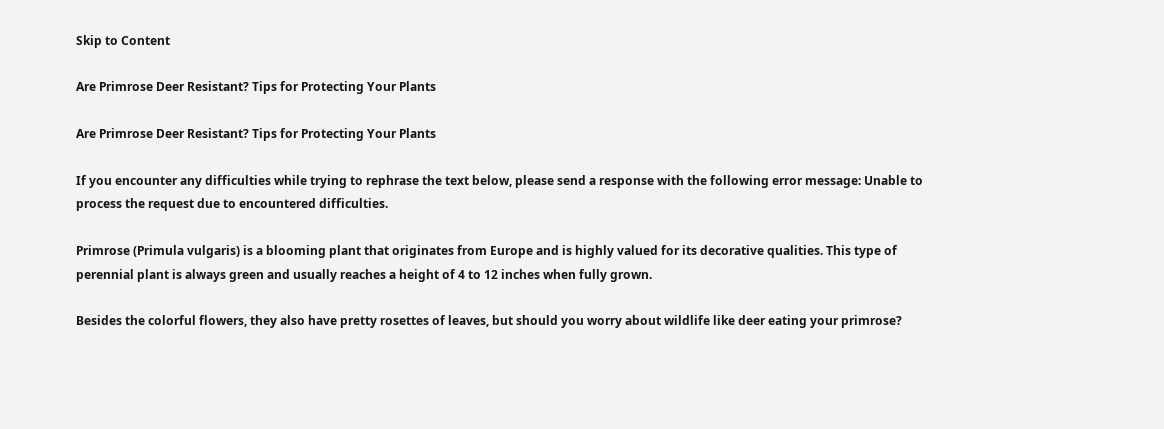Skip to Content

Are Primrose Deer Resistant? Tips for Protecting Your Plants

Are Primrose Deer Resistant? Tips for Protecting Your Plants

If you encounter any difficulties while trying to rephrase the text below, please send a response with the following error message: Unable to process the request due to encountered difficulties.

Primrose (Primula vulgaris) is a blooming plant that originates from Europe and is highly valued for its decorative qualities. This type of perennial plant is always green and usually reaches a height of 4 to 12 inches when fully grown.

Besides the colorful flowers, they also have pretty rosettes of leaves, but should you worry about wildlife like deer eating your primrose?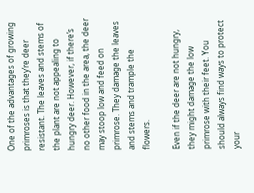One of the advantages of growing primroses is that they’re deer resistant. The leaves and stems of the plant are not appealing to hungry deer. However, if there’s no other food in the area, the deer may stoop low and feed on primrose. They damage the leaves and stems and trample the flowers.

Even if the deer are not hungry, they might damage the low primrose with their feet. You should always find ways to protect your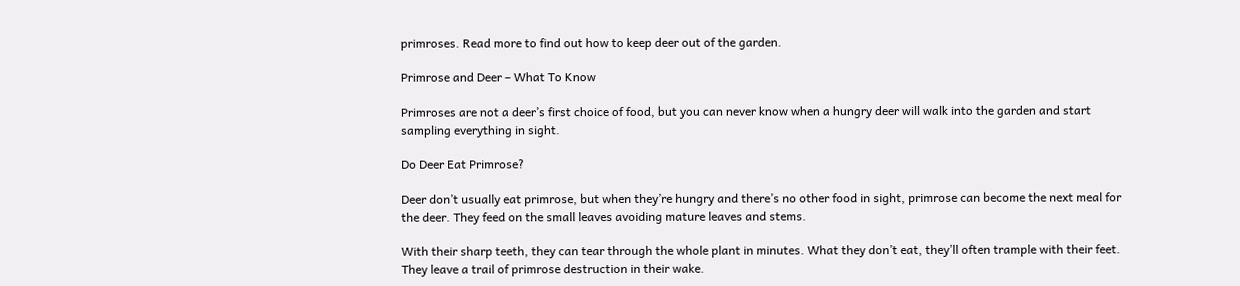primroses. Read more to find out how to keep deer out of the garden.

Primrose and Deer – What To Know

Primroses are not a deer’s first choice of food, but you can never know when a hungry deer will walk into the garden and start sampling everything in sight.

Do Deer Eat Primrose?

Deer don’t usually eat primrose, but when they’re hungry and there’s no other food in sight, primrose can become the next meal for the deer. They feed on the small leaves avoiding mature leaves and stems.

With their sharp teeth, they can tear through the whole plant in minutes. What they don’t eat, they’ll often trample with their feet. They leave a trail of primrose destruction in their wake.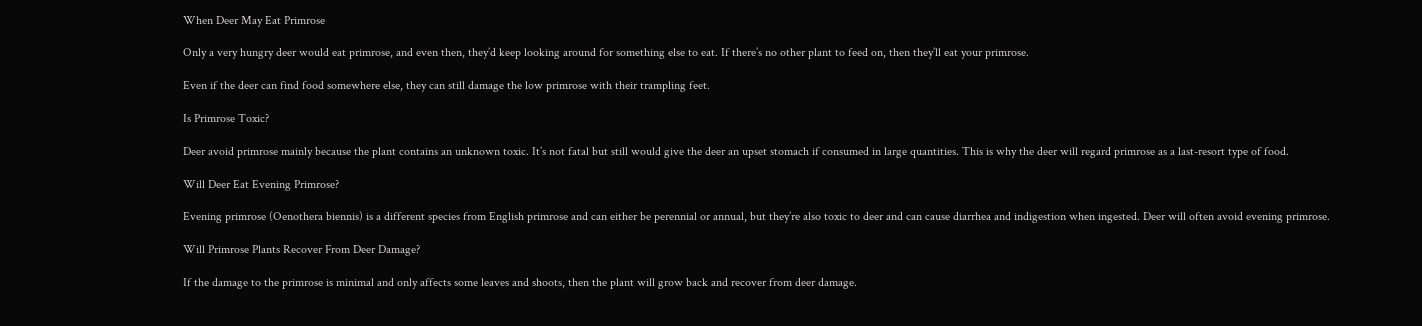When Deer May Eat Primrose

Only a very hungry deer would eat primrose, and even then, they’d keep looking around for something else to eat. If there’s no other plant to feed on, then they’ll eat your primrose.

Even if the deer can find food somewhere else, they can still damage the low primrose with their trampling feet.

Is Primrose Toxic?

Deer avoid primrose mainly because the plant contains an unknown toxic. It’s not fatal but still would give the deer an upset stomach if consumed in large quantities. This is why the deer will regard primrose as a last-resort type of food.

Will Deer Eat Evening Primrose?

Evening primrose (Oenothera biennis) is a different species from English primrose and can either be perennial or annual, but they’re also toxic to deer and can cause diarrhea and indigestion when ingested. Deer will often avoid evening primrose.

Will Primrose Plants Recover From Deer Damage?

If the damage to the primrose is minimal and only affects some leaves and shoots, then the plant will grow back and recover from deer damage.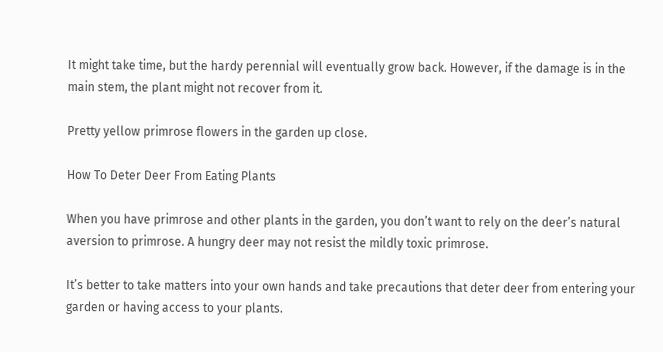It might take time, but the hardy perennial will eventually grow back. However, if the damage is in the main stem, the plant might not recover from it.

Pretty yellow primrose flowers in the garden up close.

How To Deter Deer From Eating Plants

When you have primrose and other plants in the garden, you don’t want to rely on the deer’s natural aversion to primrose. A hungry deer may not resist the mildly toxic primrose.

It’s better to take matters into your own hands and take precautions that deter deer from entering your garden or having access to your plants.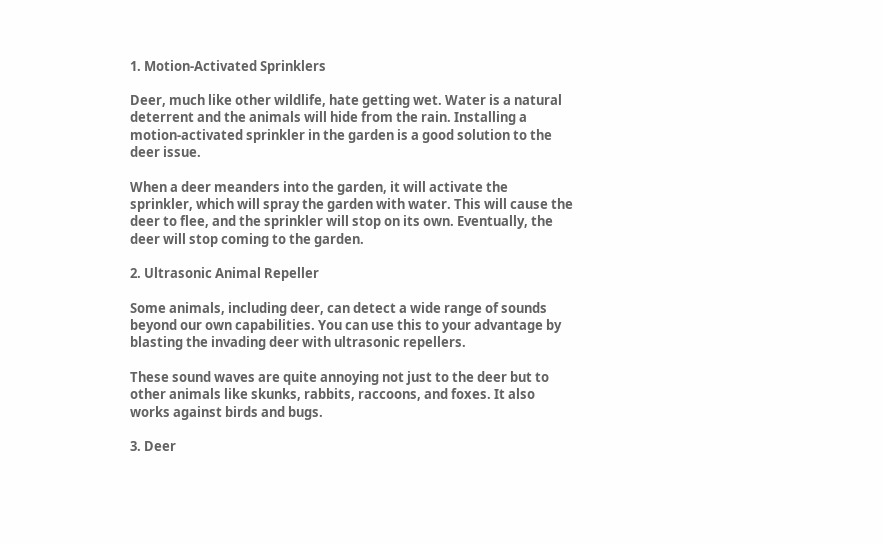1. Motion-Activated Sprinklers

Deer, much like other wildlife, hate getting wet. Water is a natural deterrent and the animals will hide from the rain. Installing a motion-activated sprinkler in the garden is a good solution to the deer issue.

When a deer meanders into the garden, it will activate the sprinkler, which will spray the garden with water. This will cause the deer to flee, and the sprinkler will stop on its own. Eventually, the deer will stop coming to the garden.

2. Ultrasonic Animal Repeller

Some animals, including deer, can detect a wide range of sounds beyond our own capabilities. You can use this to your advantage by blasting the invading deer with ultrasonic repellers.

These sound waves are quite annoying not just to the deer but to other animals like skunks, rabbits, raccoons, and foxes. It also works against birds and bugs.

3. Deer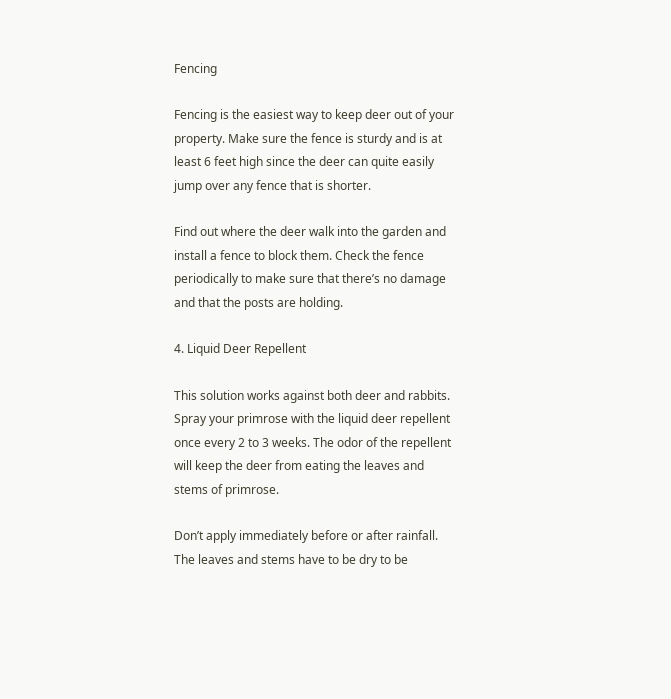Fencing

Fencing is the easiest way to keep deer out of your property. Make sure the fence is sturdy and is at least 6 feet high since the deer can quite easily jump over any fence that is shorter.

Find out where the deer walk into the garden and install a fence to block them. Check the fence periodically to make sure that there’s no damage and that the posts are holding.

4. Liquid Deer Repellent

This solution works against both deer and rabbits. Spray your primrose with the liquid deer repellent once every 2 to 3 weeks. The odor of the repellent will keep the deer from eating the leaves and stems of primrose.

Don’t apply immediately before or after rainfall. The leaves and stems have to be dry to be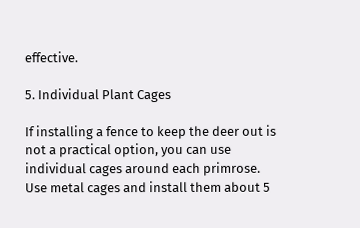effective.

5. Individual Plant Cages

If installing a fence to keep the deer out is not a practical option, you can use individual cages around each primrose. Use metal cages and install them about 5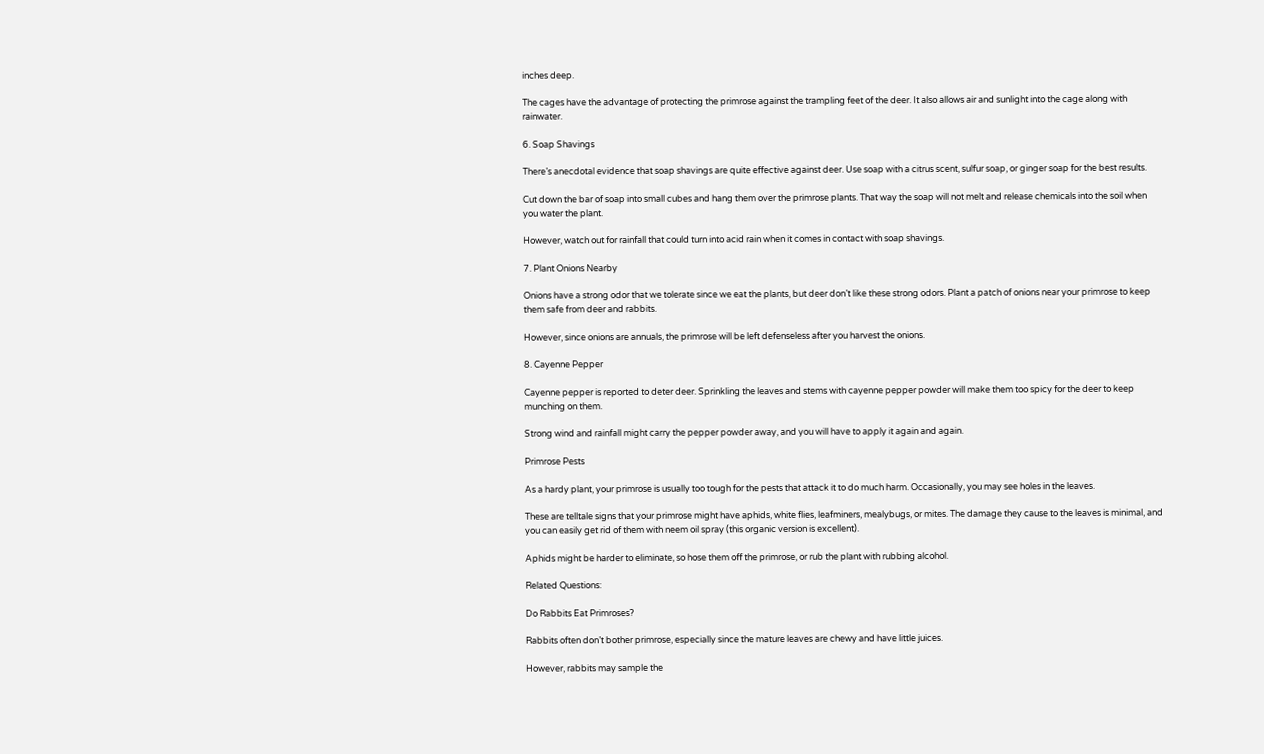inches deep.

The cages have the advantage of protecting the primrose against the trampling feet of the deer. It also allows air and sunlight into the cage along with rainwater.

6. Soap Shavings

There’s anecdotal evidence that soap shavings are quite effective against deer. Use soap with a citrus scent, sulfur soap, or ginger soap for the best results.

Cut down the bar of soap into small cubes and hang them over the primrose plants. That way the soap will not melt and release chemicals into the soil when you water the plant.

However, watch out for rainfall that could turn into acid rain when it comes in contact with soap shavings.

7. Plant Onions Nearby

Onions have a strong odor that we tolerate since we eat the plants, but deer don’t like these strong odors. Plant a patch of onions near your primrose to keep them safe from deer and rabbits.

However, since onions are annuals, the primrose will be left defenseless after you harvest the onions.

8. Cayenne Pepper

Cayenne pepper is reported to deter deer. Sprinkling the leaves and stems with cayenne pepper powder will make them too spicy for the deer to keep munching on them.

Strong wind and rainfall might carry the pepper powder away, and you will have to apply it again and again.

Primrose Pests

As a hardy plant, your primrose is usually too tough for the pests that attack it to do much harm. Occasionally, you may see holes in the leaves.

These are telltale signs that your primrose might have aphids, white flies, leafminers, mealybugs, or mites. The damage they cause to the leaves is minimal, and you can easily get rid of them with neem oil spray (this organic version is excellent).

Aphids might be harder to eliminate, so hose them off the primrose, or rub the plant with rubbing alcohol.

Related Questions:

Do Rabbits Eat Primroses?

Rabbits often don’t bother primrose, especially since the mature leaves are chewy and have little juices.

However, rabbits may sample the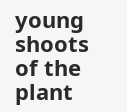young shoots of the plant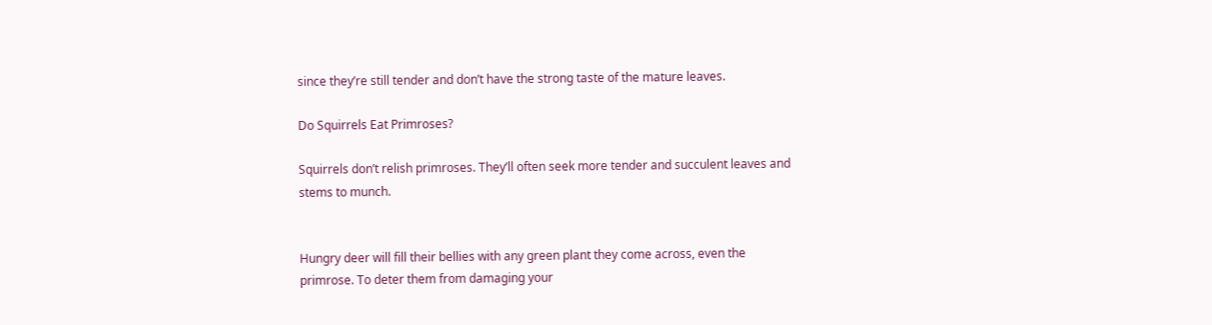since they’re still tender and don’t have the strong taste of the mature leaves.

Do Squirrels Eat Primroses?

Squirrels don’t relish primroses. They’ll often seek more tender and succulent leaves and stems to munch.


Hungry deer will fill their bellies with any green plant they come across, even the primrose. To deter them from damaging your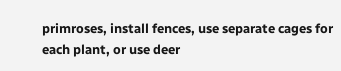primroses, install fences, use separate cages for each plant, or use deer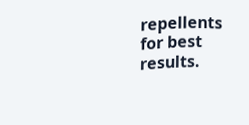repellents for best results.